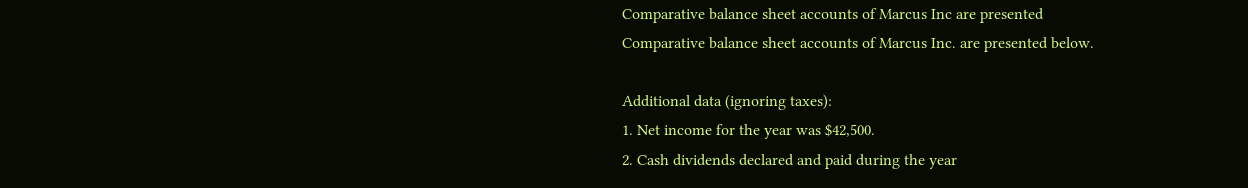Comparative balance sheet accounts of Marcus Inc are presented
Comparative balance sheet accounts of Marcus Inc. are presented below.

Additional data (ignoring taxes):
1. Net income for the year was $42,500.
2. Cash dividends declared and paid during the year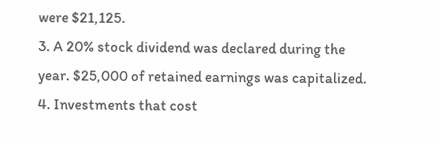were $21,125.
3. A 20% stock dividend was declared during the year. $25,000 of retained earnings was capitalized.
4. Investments that cost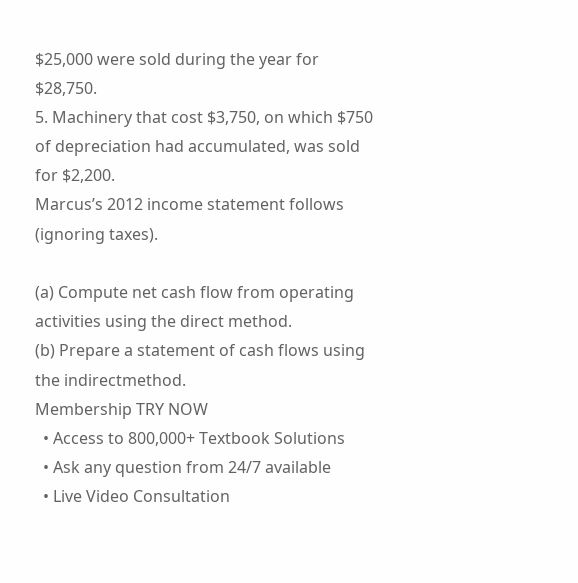$25,000 were sold during the year for $28,750.
5. Machinery that cost $3,750, on which $750 of depreciation had accumulated, was sold for $2,200.
Marcus’s 2012 income statement follows (ignoring taxes).

(a) Compute net cash flow from operating activities using the direct method.
(b) Prepare a statement of cash flows using the indirectmethod.
Membership TRY NOW
  • Access to 800,000+ Textbook Solutions
  • Ask any question from 24/7 available
  • Live Video Consultation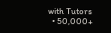with Tutors
  • 50,000+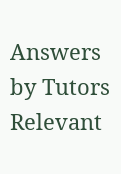Answers by Tutors
Relevant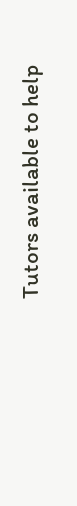Tutors available to help